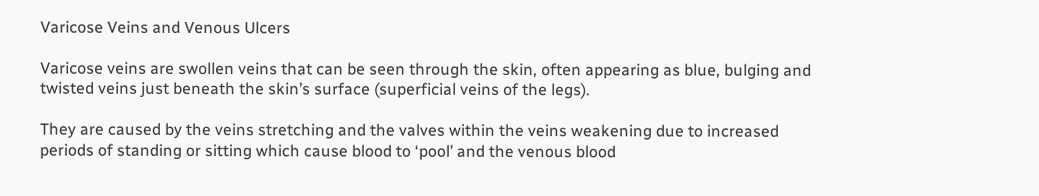Varicose Veins and Venous Ulcers

Varicose veins are swollen veins that can be seen through the skin, often appearing as blue, bulging and twisted veins just beneath the skin’s surface (superficial veins of the legs).

They are caused by the veins stretching and the valves within the veins weakening due to increased periods of standing or sitting which cause blood to ‘pool’ and the venous blood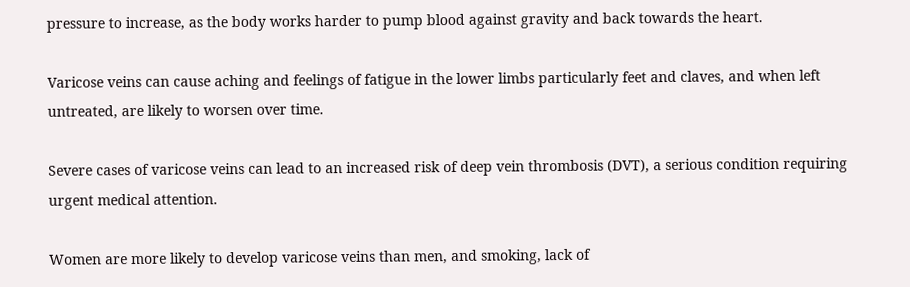pressure to increase, as the body works harder to pump blood against gravity and back towards the heart.

Varicose veins can cause aching and feelings of fatigue in the lower limbs particularly feet and claves, and when left untreated, are likely to worsen over time.

Severe cases of varicose veins can lead to an increased risk of deep vein thrombosis (DVT), a serious condition requiring urgent medical attention.

Women are more likely to develop varicose veins than men, and smoking, lack of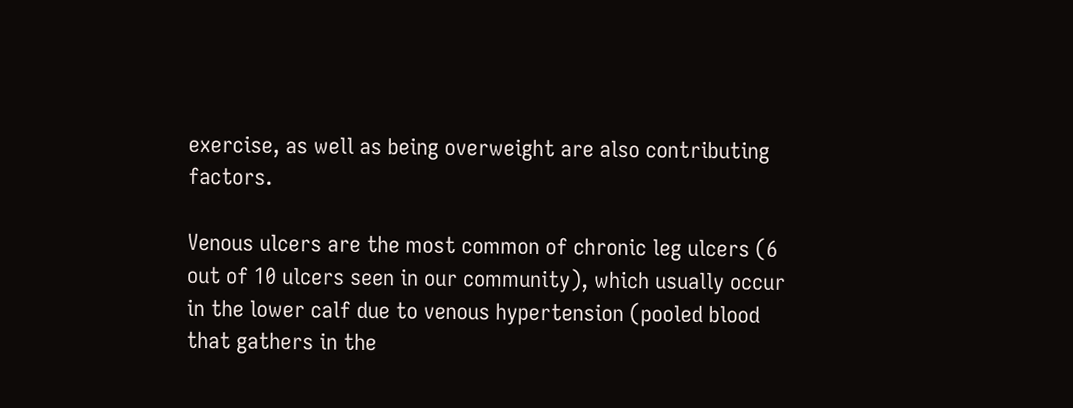exercise, as well as being overweight are also contributing factors.

Venous ulcers are the most common of chronic leg ulcers (6 out of 10 ulcers seen in our community), which usually occur in the lower calf due to venous hypertension (pooled blood that gathers in the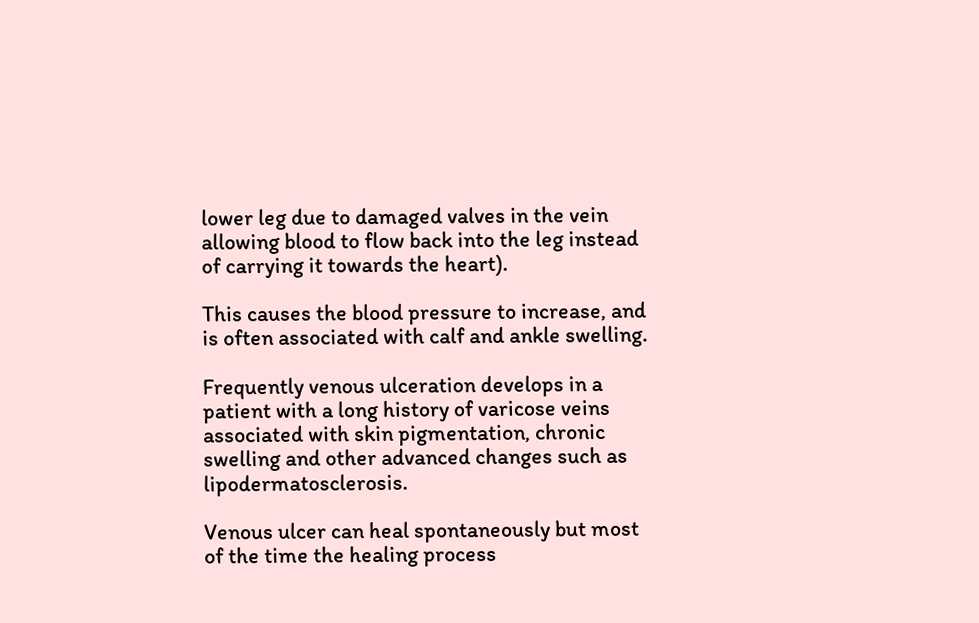lower leg due to damaged valves in the vein allowing blood to flow back into the leg instead of carrying it towards the heart).

This causes the blood pressure to increase, and is often associated with calf and ankle swelling.

Frequently venous ulceration develops in a patient with a long history of varicose veins associated with skin pigmentation, chronic swelling and other advanced changes such as lipodermatosclerosis.

Venous ulcer can heal spontaneously but most of the time the healing process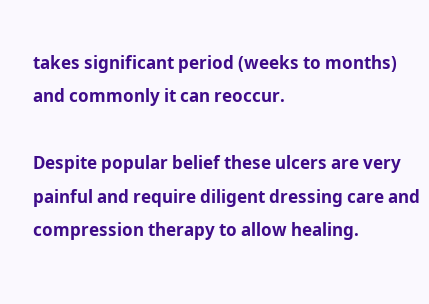takes significant period (weeks to months) and commonly it can reoccur.

Despite popular belief these ulcers are very painful and require diligent dressing care and compression therapy to allow healing.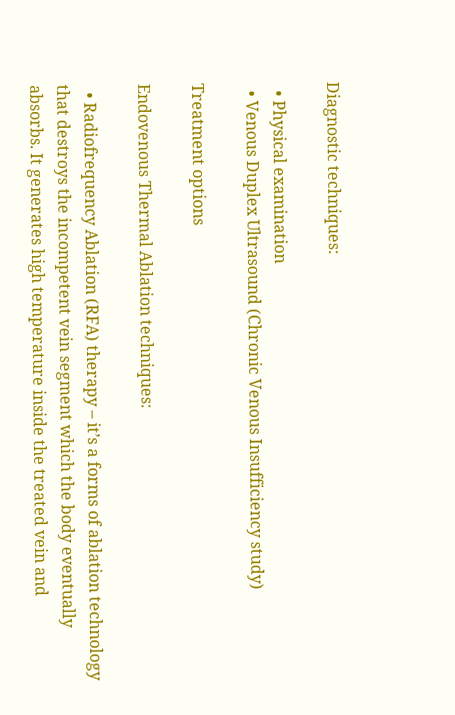Diagnostic techniques:

  • Physical examination
  • Venous Duplex Ultrasound (Chronic Venous Insufficiency study)

Treatment options

Endovenous Thermal Ablation techniques:

  • Radiofrequency Ablation (RFA) therapy – it’s a forms of ablation technology that destroys the incompetent vein segment which the body eventually absorbs. It generates high temperature inside the treated vein and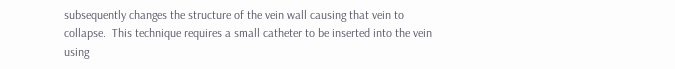subsequently changes the structure of the vein wall causing that vein to collapse.  This technique requires a small catheter to be inserted into the vein using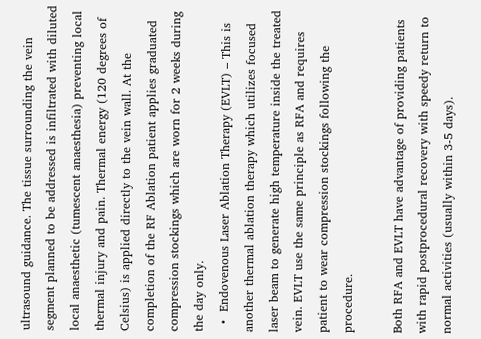ultrasound guidance. The tissue surrounding the vein segment planned to be addressed is infiltrated with diluted local anaesthetic (tumescent anaesthesia) preventing local thermal injury and pain. Thermal energy (120 degrees of Celsius) is applied directly to the vein wall. At the completion of the RF Ablation patient applies graduated compression stockings which are worn for 2 weeks during the day only.
  •  Endovenous Laser Ablation Therapy (EVLT) – This is another thermal ablation therapy which utilizes focused laser beam to generate high temperature inside the treated vein. EVLT use the same principle as RFA and requires patient to wear compression stockings following the procedure.

Both RFA and EVLT have advantage of providing patients with rapid postprocedural recovery with speedy return to normal activities (usually within 3-5 days).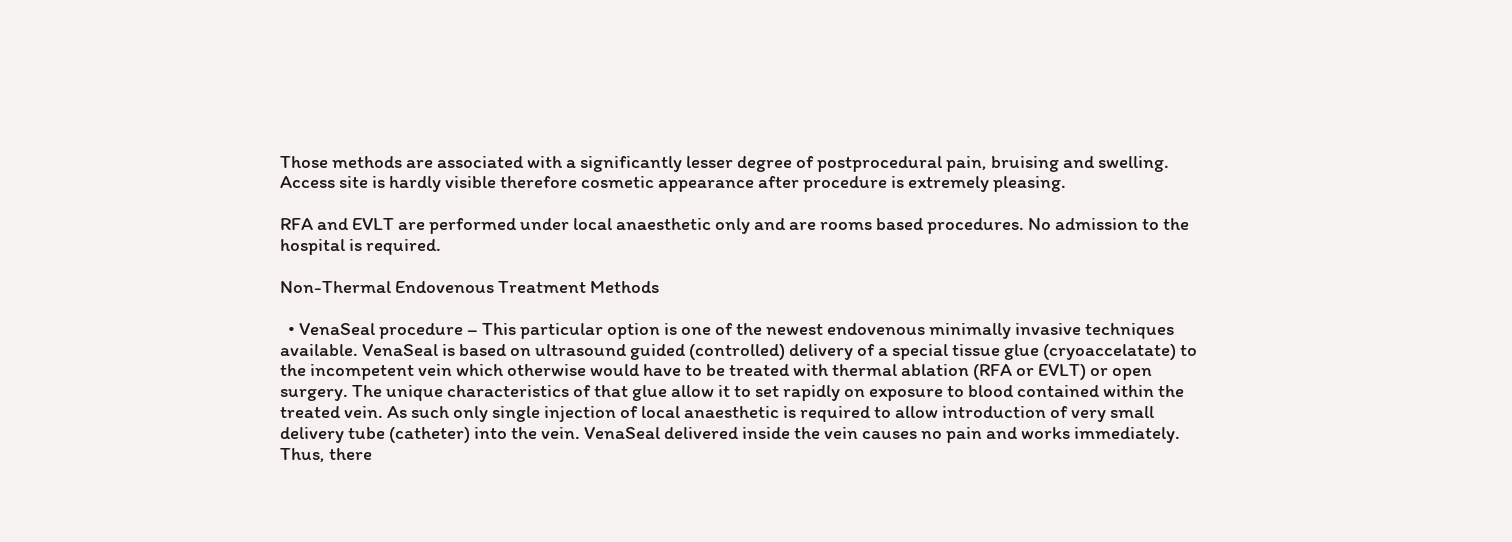Those methods are associated with a significantly lesser degree of postprocedural pain, bruising and swelling. Access site is hardly visible therefore cosmetic appearance after procedure is extremely pleasing.

RFA and EVLT are performed under local anaesthetic only and are rooms based procedures. No admission to the hospital is required.

Non-Thermal Endovenous Treatment Methods

  • VenaSeal procedure – This particular option is one of the newest endovenous minimally invasive techniques available. VenaSeal is based on ultrasound guided (controlled) delivery of a special tissue glue (cryoaccelatate) to the incompetent vein which otherwise would have to be treated with thermal ablation (RFA or EVLT) or open surgery. The unique characteristics of that glue allow it to set rapidly on exposure to blood contained within the treated vein. As such only single injection of local anaesthetic is required to allow introduction of very small delivery tube (catheter) into the vein. VenaSeal delivered inside the vein causes no pain and works immediately. Thus, there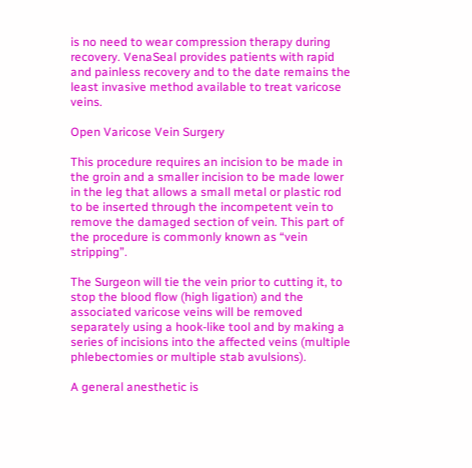is no need to wear compression therapy during recovery. VenaSeal provides patients with rapid and painless recovery and to the date remains the least invasive method available to treat varicose veins.

Open Varicose Vein Surgery

This procedure requires an incision to be made in the groin and a smaller incision to be made lower in the leg that allows a small metal or plastic rod to be inserted through the incompetent vein to remove the damaged section of vein. This part of the procedure is commonly known as “vein stripping”.

The Surgeon will tie the vein prior to cutting it, to stop the blood flow (high ligation) and the associated varicose veins will be removed separately using a hook-like tool and by making a series of incisions into the affected veins (multiple phlebectomies or multiple stab avulsions).

A general anesthetic is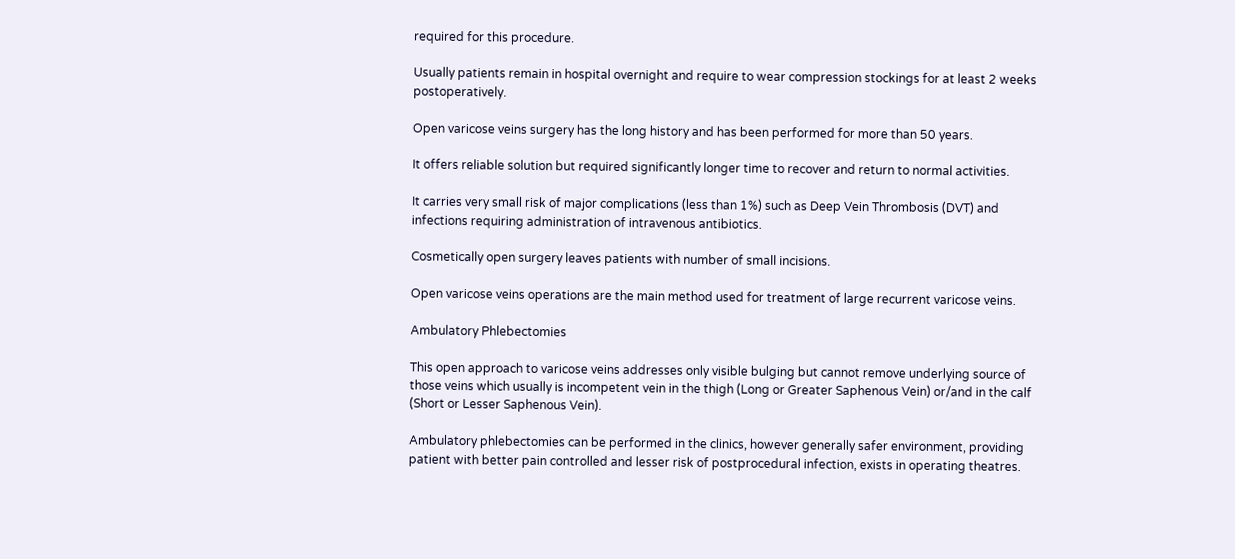required for this procedure.

Usually patients remain in hospital overnight and require to wear compression stockings for at least 2 weeks postoperatively.

Open varicose veins surgery has the long history and has been performed for more than 50 years.

It offers reliable solution but required significantly longer time to recover and return to normal activities.

It carries very small risk of major complications (less than 1%) such as Deep Vein Thrombosis (DVT) and infections requiring administration of intravenous antibiotics.

Cosmetically open surgery leaves patients with number of small incisions.

Open varicose veins operations are the main method used for treatment of large recurrent varicose veins.

Ambulatory Phlebectomies

This open approach to varicose veins addresses only visible bulging but cannot remove underlying source of those veins which usually is incompetent vein in the thigh (Long or Greater Saphenous Vein) or/and in the calf (Short or Lesser Saphenous Vein).

Ambulatory phlebectomies can be performed in the clinics, however generally safer environment, providing patient with better pain controlled and lesser risk of postprocedural infection, exists in operating theatres.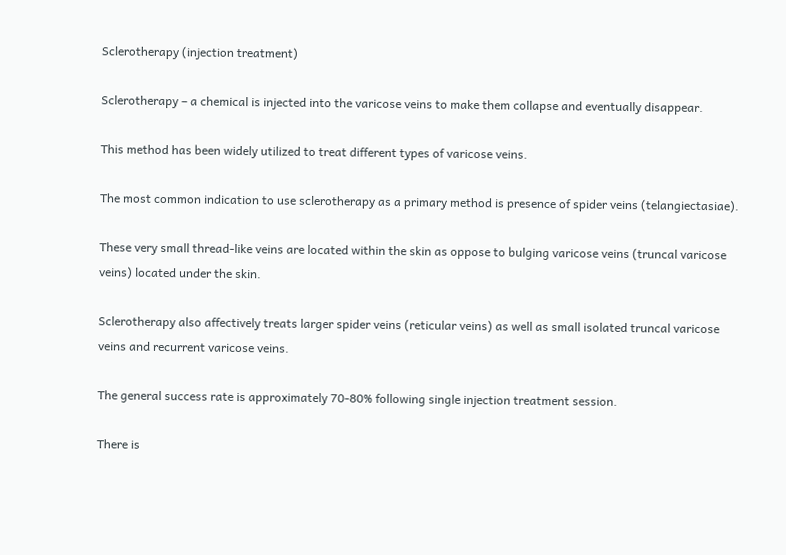Sclerotherapy (injection treatment)

Sclerotherapy – a chemical is injected into the varicose veins to make them collapse and eventually disappear.

This method has been widely utilized to treat different types of varicose veins.

The most common indication to use sclerotherapy as a primary method is presence of spider veins (telangiectasiae).

These very small thread-like veins are located within the skin as oppose to bulging varicose veins (truncal varicose veins) located under the skin.

Sclerotherapy also affectively treats larger spider veins (reticular veins) as well as small isolated truncal varicose veins and recurrent varicose veins.

The general success rate is approximately 70-80% following single injection treatment session.

There is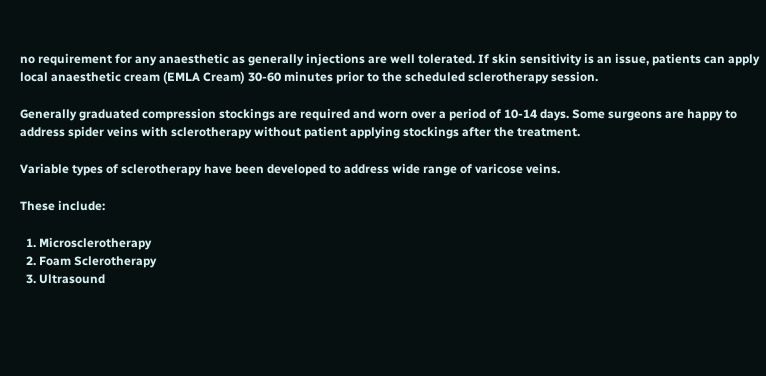no requirement for any anaesthetic as generally injections are well tolerated. If skin sensitivity is an issue, patients can apply local anaesthetic cream (EMLA Cream) 30-60 minutes prior to the scheduled sclerotherapy session.

Generally graduated compression stockings are required and worn over a period of 10-14 days. Some surgeons are happy to address spider veins with sclerotherapy without patient applying stockings after the treatment.

Variable types of sclerotherapy have been developed to address wide range of varicose veins.

These include:

  1. Microsclerotherapy
  2. Foam Sclerotherapy
  3. Ultrasound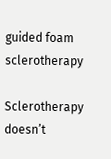guided foam sclerotherapy

Sclerotherapy doesn’t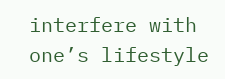interfere with one’s lifestyle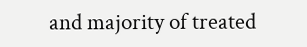and majority of treated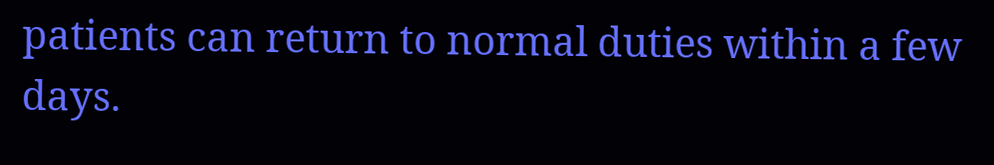patients can return to normal duties within a few days.